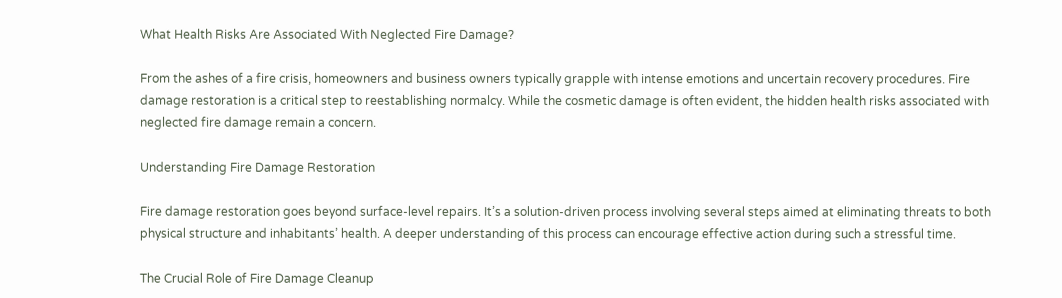What Health Risks Are Associated With Neglected Fire Damage?

From the ashes of a fire crisis, homeowners and business owners typically grapple with intense emotions and uncertain recovery procedures. Fire damage restoration is a critical step to reestablishing normalcy. While the cosmetic damage is often evident, the hidden health risks associated with neglected fire damage remain a concern.

Understanding Fire Damage Restoration

Fire damage restoration goes beyond surface-level repairs. It’s a solution-driven process involving several steps aimed at eliminating threats to both physical structure and inhabitants’ health. A deeper understanding of this process can encourage effective action during such a stressful time.

The Crucial Role of Fire Damage Cleanup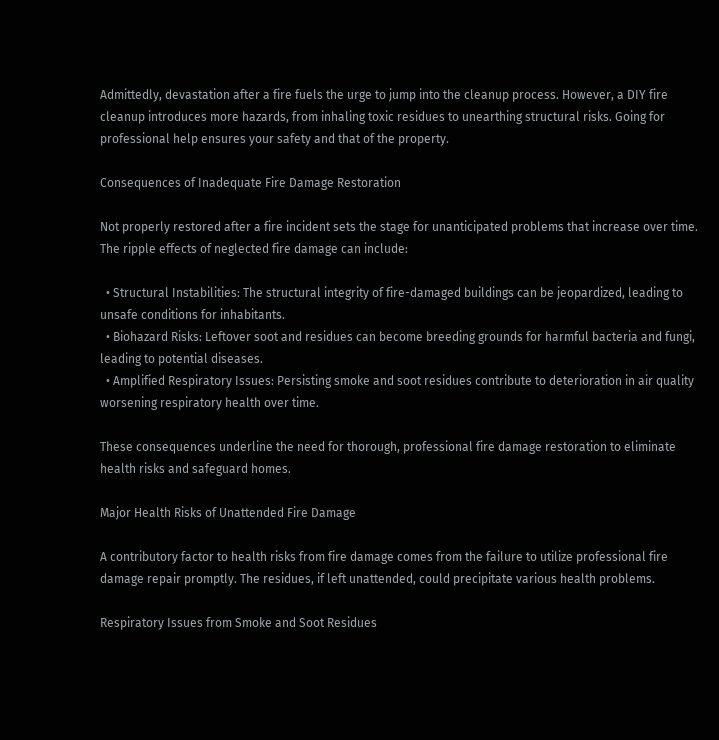Admittedly, devastation after a fire fuels the urge to jump into the cleanup process. However, a DIY fire cleanup introduces more hazards, from inhaling toxic residues to unearthing structural risks. Going for professional help ensures your safety and that of the property.

Consequences of Inadequate Fire Damage Restoration

Not properly restored after a fire incident sets the stage for unanticipated problems that increase over time. The ripple effects of neglected fire damage can include:

  • Structural Instabilities: The structural integrity of fire-damaged buildings can be jeopardized, leading to unsafe conditions for inhabitants.
  • Biohazard Risks: Leftover soot and residues can become breeding grounds for harmful bacteria and fungi, leading to potential diseases.
  • Amplified Respiratory Issues: Persisting smoke and soot residues contribute to deterioration in air quality worsening respiratory health over time.

These consequences underline the need for thorough, professional fire damage restoration to eliminate health risks and safeguard homes.

Major Health Risks of Unattended Fire Damage

A contributory factor to health risks from fire damage comes from the failure to utilize professional fire damage repair promptly. The residues, if left unattended, could precipitate various health problems.

Respiratory Issues from Smoke and Soot Residues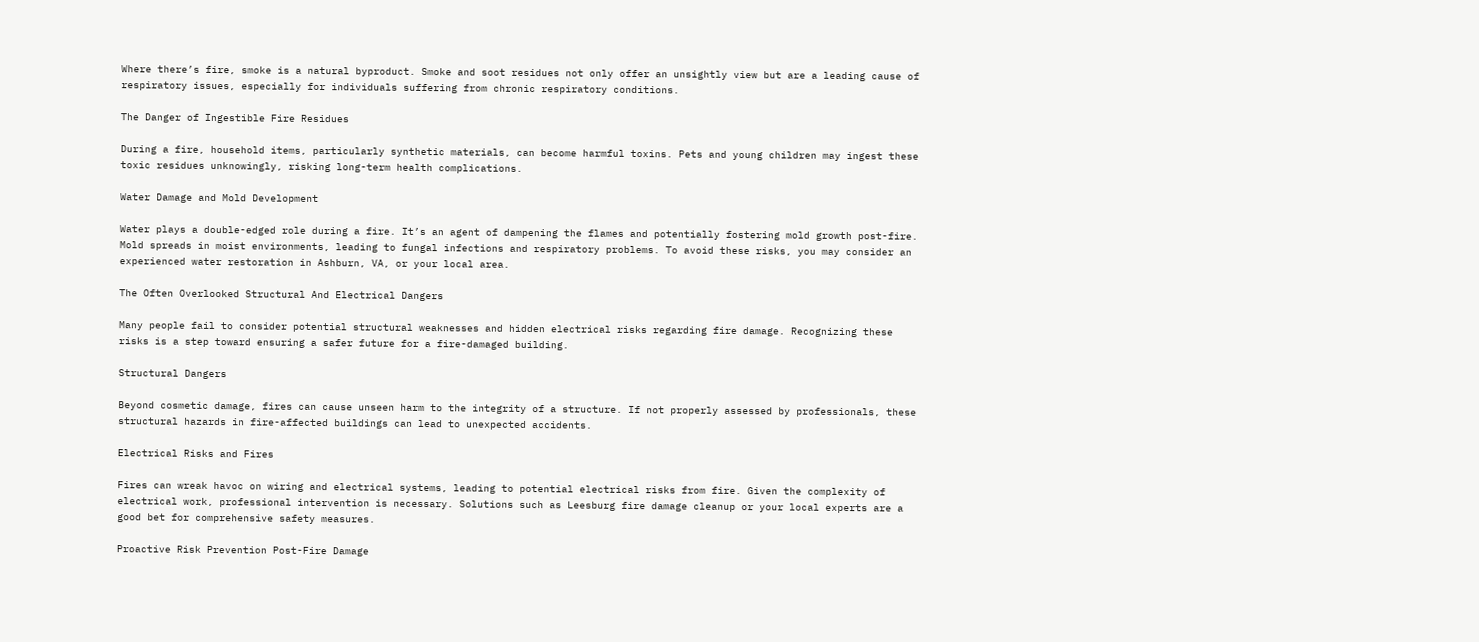Where there’s fire, smoke is a natural byproduct. Smoke and soot residues not only offer an unsightly view but are a leading cause of respiratory issues, especially for individuals suffering from chronic respiratory conditions.

The Danger of Ingestible Fire Residues

During a fire, household items, particularly synthetic materials, can become harmful toxins. Pets and young children may ingest these toxic residues unknowingly, risking long-term health complications.

Water Damage and Mold Development

Water plays a double-edged role during a fire. It’s an agent of dampening the flames and potentially fostering mold growth post-fire. Mold spreads in moist environments, leading to fungal infections and respiratory problems. To avoid these risks, you may consider an experienced water restoration in Ashburn, VA, or your local area.

The Often Overlooked Structural And Electrical Dangers

Many people fail to consider potential structural weaknesses and hidden electrical risks regarding fire damage. Recognizing these risks is a step toward ensuring a safer future for a fire-damaged building.

Structural Dangers

Beyond cosmetic damage, fires can cause unseen harm to the integrity of a structure. If not properly assessed by professionals, these structural hazards in fire-affected buildings can lead to unexpected accidents.

Electrical Risks and Fires

Fires can wreak havoc on wiring and electrical systems, leading to potential electrical risks from fire. Given the complexity of electrical work, professional intervention is necessary. Solutions such as Leesburg fire damage cleanup or your local experts are a good bet for comprehensive safety measures.

Proactive Risk Prevention Post-Fire Damage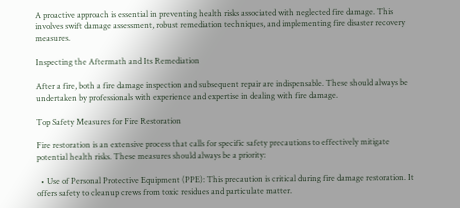A proactive approach is essential in preventing health risks associated with neglected fire damage. This involves swift damage assessment, robust remediation techniques, and implementing fire disaster recovery measures.

Inspecting the Aftermath and Its Remediation

After a fire, both a fire damage inspection and subsequent repair are indispensable. These should always be undertaken by professionals with experience and expertise in dealing with fire damage.

Top Safety Measures for Fire Restoration

Fire restoration is an extensive process that calls for specific safety precautions to effectively mitigate potential health risks. These measures should always be a priority:

  • Use of Personal Protective Equipment (PPE): This precaution is critical during fire damage restoration. It offers safety to cleanup crews from toxic residues and particulate matter.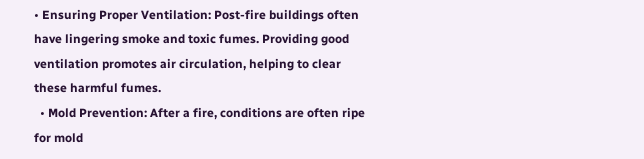• Ensuring Proper Ventilation: Post-fire buildings often have lingering smoke and toxic fumes. Providing good ventilation promotes air circulation, helping to clear these harmful fumes.
  • Mold Prevention: After a fire, conditions are often ripe for mold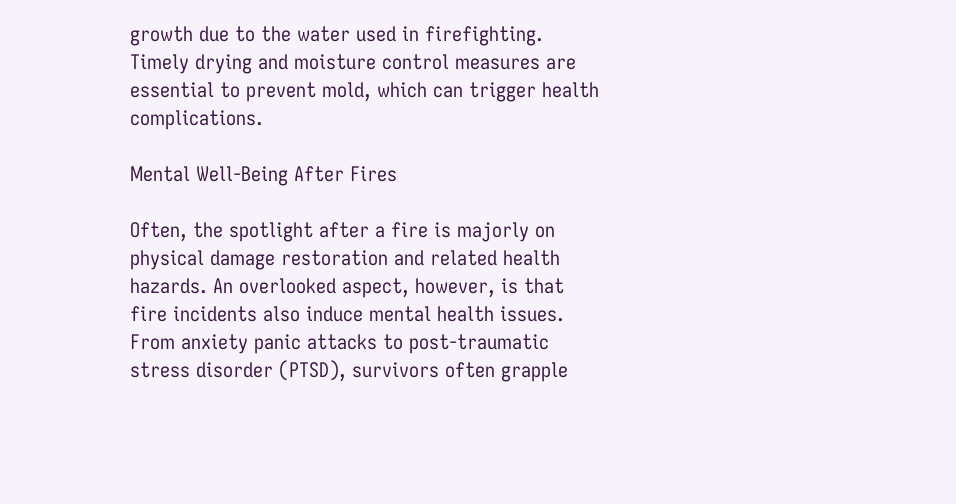growth due to the water used in firefighting. Timely drying and moisture control measures are essential to prevent mold, which can trigger health complications.

Mental Well-Being After Fires

Often, the spotlight after a fire is majorly on physical damage restoration and related health hazards. An overlooked aspect, however, is that fire incidents also induce mental health issues. From anxiety panic attacks to post-traumatic stress disorder (PTSD), survivors often grapple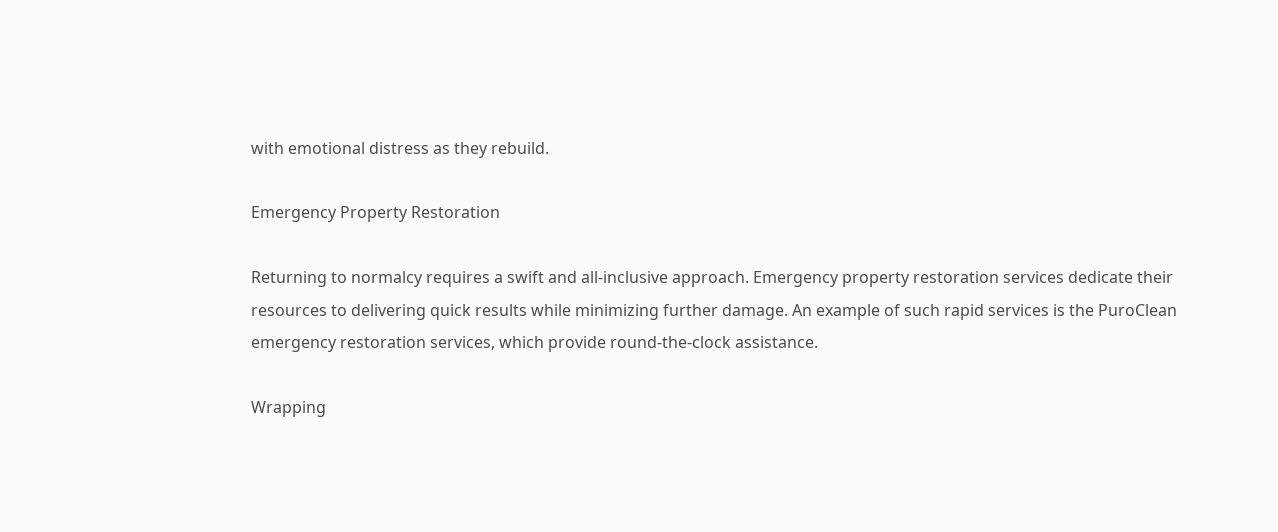with emotional distress as they rebuild.

Emergency Property Restoration

Returning to normalcy requires a swift and all-inclusive approach. Emergency property restoration services dedicate their resources to delivering quick results while minimizing further damage. An example of such rapid services is the PuroClean emergency restoration services, which provide round-the-clock assistance.

Wrapping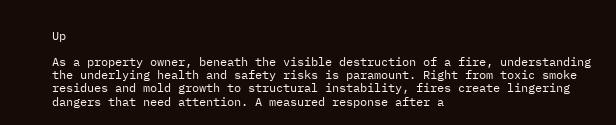Up

As a property owner, beneath the visible destruction of a fire, understanding the underlying health and safety risks is paramount. Right from toxic smoke residues and mold growth to structural instability, fires create lingering dangers that need attention. A measured response after a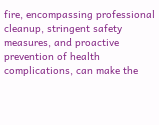fire, encompassing professional cleanup, stringent safety measures, and proactive prevention of health complications, can make the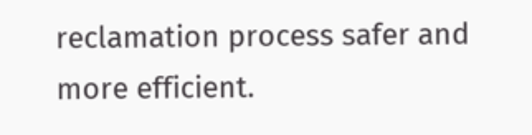reclamation process safer and more efficient.